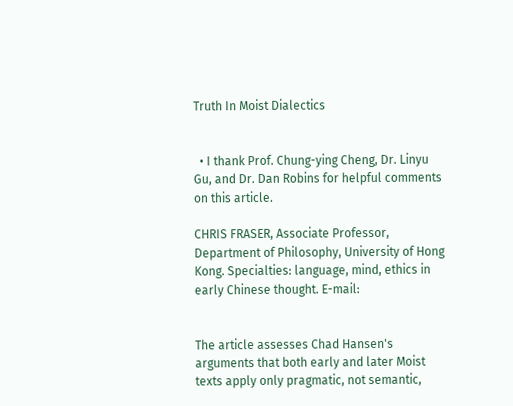Truth In Moist Dialectics


  • I thank Prof. Chung-ying Cheng, Dr. Linyu Gu, and Dr. Dan Robins for helpful comments on this article.

CHRIS FRASER, Associate Professor, Department of Philosophy, University of Hong Kong. Specialties: language, mind, ethics in early Chinese thought. E-mail:


The article assesses Chad Hansen's arguments that both early and later Moist texts apply only pragmatic, not semantic,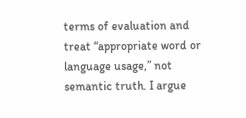terms of evaluation and treat “appropriate word or language usage,” not semantic truth. I argue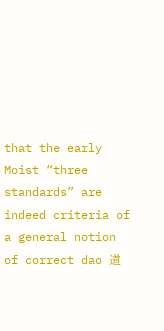that the early Moist “three standards” are indeed criteria of a general notion of correct dao 道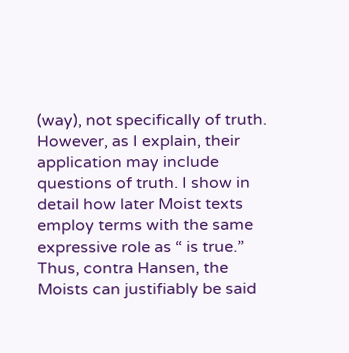(way), not specifically of truth. However, as I explain, their application may include questions of truth. I show in detail how later Moist texts employ terms with the same expressive role as “ is true.” Thus, contra Hansen, the Moists can justifiably be said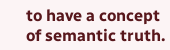to have a concept of semantic truth.